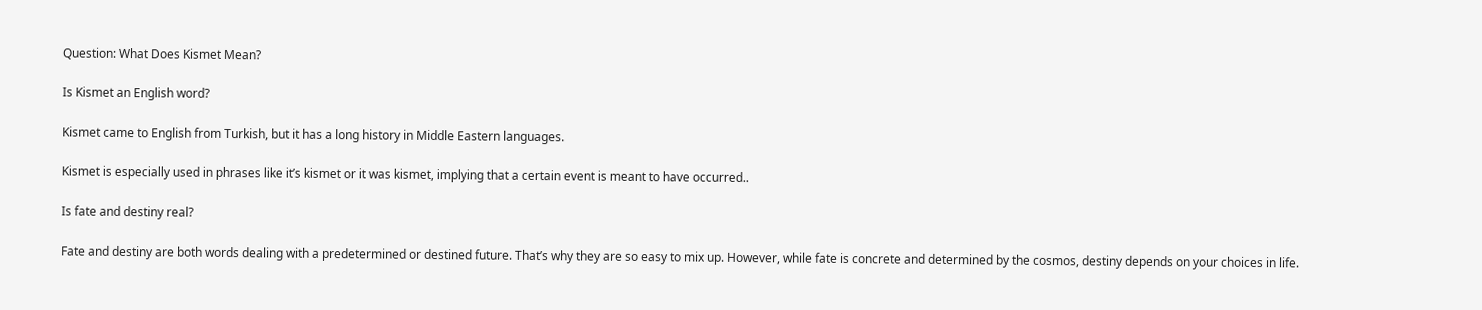Question: What Does Kismet Mean?

Is Kismet an English word?

Kismet came to English from Turkish, but it has a long history in Middle Eastern languages.

Kismet is especially used in phrases like it’s kismet or it was kismet, implying that a certain event is meant to have occurred..

Is fate and destiny real?

Fate and destiny are both words dealing with a predetermined or destined future. That’s why they are so easy to mix up. However, while fate is concrete and determined by the cosmos, destiny depends on your choices in life.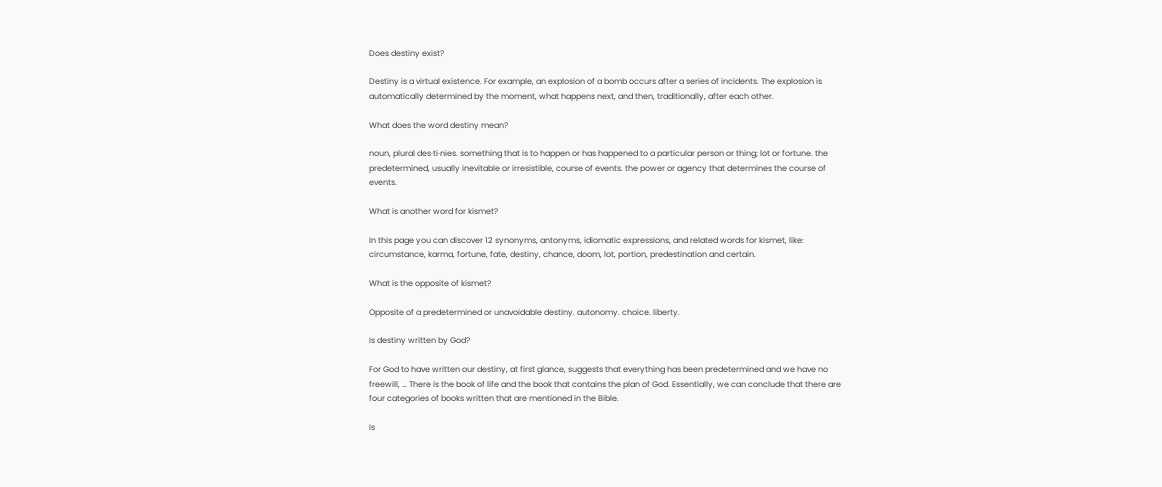Does destiny exist?

Destiny is a virtual existence. For example, an explosion of a bomb occurs after a series of incidents. The explosion is automatically determined by the moment, what happens next, and then, traditionally, after each other.

What does the word destiny mean?

noun, plural des·ti·nies. something that is to happen or has happened to a particular person or thing; lot or fortune. the predetermined, usually inevitable or irresistible, course of events. the power or agency that determines the course of events.

What is another word for kismet?

In this page you can discover 12 synonyms, antonyms, idiomatic expressions, and related words for kismet, like: circumstance, karma, fortune, fate, destiny, chance, doom, lot, portion, predestination and certain.

What is the opposite of kismet?

Opposite of a predetermined or unavoidable destiny. autonomy. choice. liberty.

Is destiny written by God?

For God to have written our destiny, at first glance, suggests that everything has been predetermined and we have no freewill, … There is the book of life and the book that contains the plan of God. Essentially, we can conclude that there are four categories of books written that are mentioned in the Bible.

Is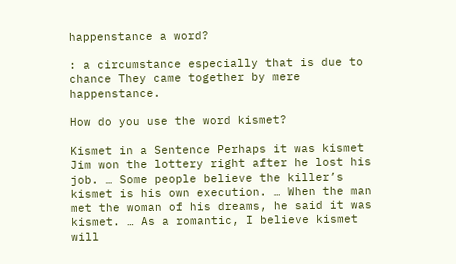happenstance a word?

: a circumstance especially that is due to chance They came together by mere happenstance.

How do you use the word kismet?

Kismet in a Sentence Perhaps it was kismet Jim won the lottery right after he lost his job. … Some people believe the killer’s kismet is his own execution. … When the man met the woman of his dreams, he said it was kismet. … As a romantic, I believe kismet will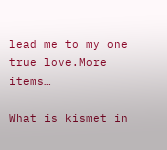lead me to my one true love.More items…

What is kismet in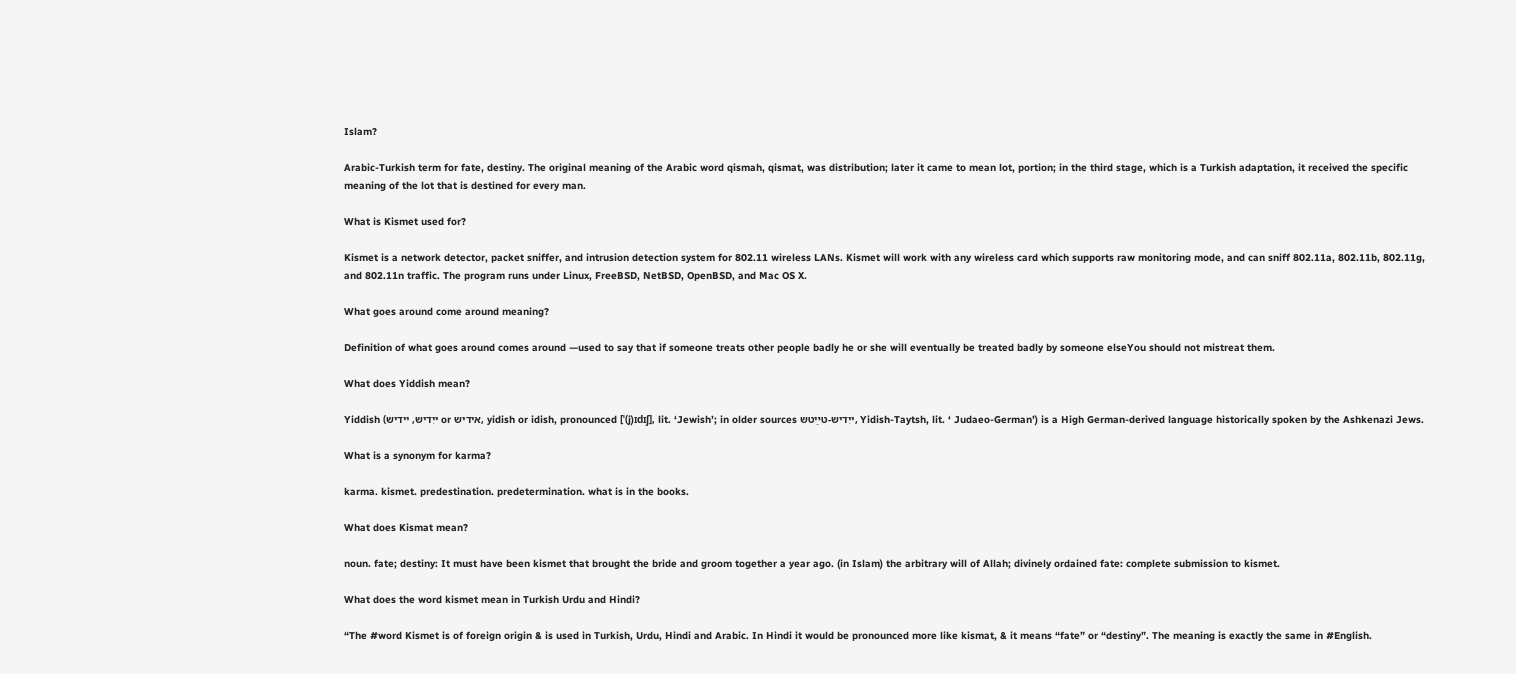Islam?

Arabic-Turkish term for fate, destiny. The original meaning of the Arabic word qismah, qismat, was distribution; later it came to mean lot, portion; in the third stage, which is a Turkish adaptation, it received the specific meaning of the lot that is destined for every man.

What is Kismet used for?

Kismet is a network detector, packet sniffer, and intrusion detection system for 802.11 wireless LANs. Kismet will work with any wireless card which supports raw monitoring mode, and can sniff 802.11a, 802.11b, 802.11g, and 802.11n traffic. The program runs under Linux, FreeBSD, NetBSD, OpenBSD, and Mac OS X.

What goes around come around meaning?

Definition of what goes around comes around —used to say that if someone treats other people badly he or she will eventually be treated badly by someone elseYou should not mistreat them.

What does Yiddish mean?

Yiddish (ייִדיש, יידיש or אידיש, yidish or idish, pronounced [ˈ(j)ɪdɪʃ], lit. ‘Jewish’; in older sources ייִדיש-טײַטש, Yidish-Taytsh, lit. ‘ Judaeo-German’) is a High German-derived language historically spoken by the Ashkenazi Jews.

What is a synonym for karma?

karma. kismet. predestination. predetermination. what is in the books.

What does Kismat mean?

noun. fate; destiny: It must have been kismet that brought the bride and groom together a year ago. (in Islam) the arbitrary will of Allah; divinely ordained fate: complete submission to kismet.

What does the word kismet mean in Turkish Urdu and Hindi?

“The #word Kismet is of foreign origin & is used in Turkish, Urdu, Hindi and Arabic. In Hindi it would be pronounced more like kismat, & it means “fate” or “destiny”. The meaning is exactly the same in #English.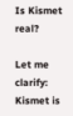Is Kismet real?

Let me clarify: Kismet is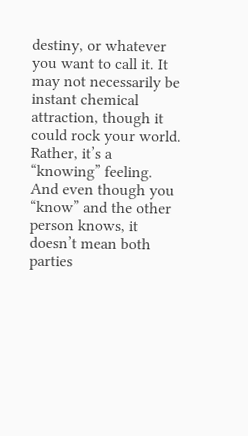destiny, or whatever you want to call it. It may not necessarily be instant chemical attraction, though it could rock your world. Rather, it’s a “knowing” feeling. And even though you “know” and the other person knows, it doesn’t mean both parties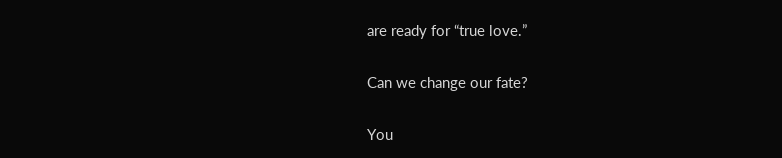are ready for “true love.”

Can we change our fate?

You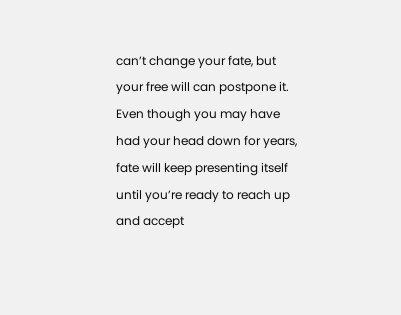can’t change your fate, but your free will can postpone it. Even though you may have had your head down for years, fate will keep presenting itself until you’re ready to reach up and accept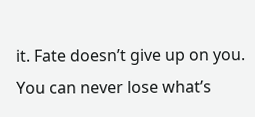it. Fate doesn’t give up on you. You can never lose what’s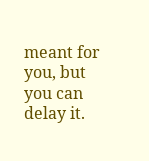meant for you, but you can delay it.